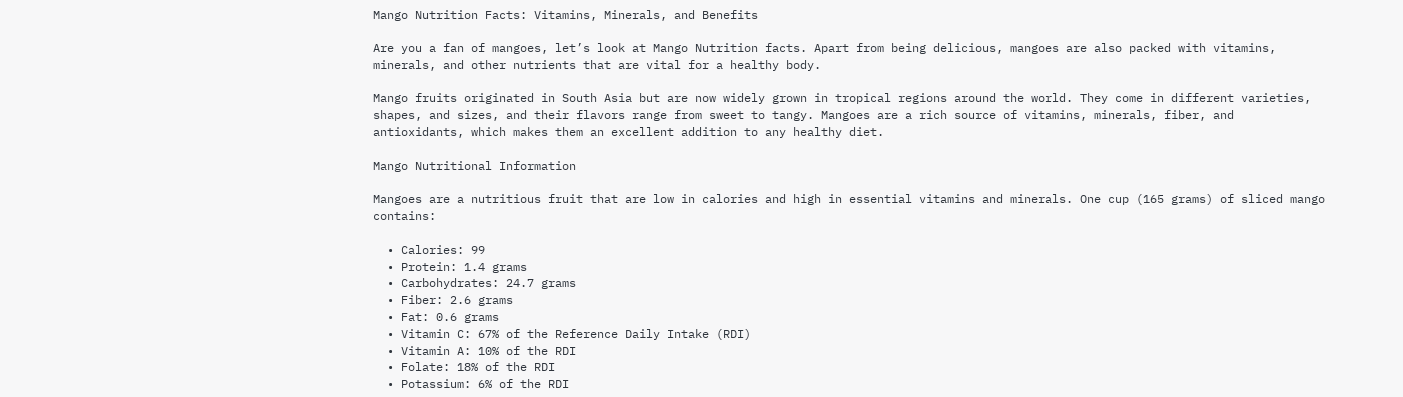Mango Nutrition Facts: Vitamins, Minerals, and Benefits

Are you a fan of mangoes, let’s look at Mango Nutrition facts. Apart from being delicious, mangoes are also packed with vitamins, minerals, and other nutrients that are vital for a healthy body.

Mango fruits originated in South Asia but are now widely grown in tropical regions around the world. They come in different varieties, shapes, and sizes, and their flavors range from sweet to tangy. Mangoes are a rich source of vitamins, minerals, fiber, and antioxidants, which makes them an excellent addition to any healthy diet.

Mango Nutritional Information

Mangoes are a nutritious fruit that are low in calories and high in essential vitamins and minerals. One cup (165 grams) of sliced mango contains:

  • Calories: 99
  • Protein: 1.4 grams
  • Carbohydrates: 24.7 grams
  • Fiber: 2.6 grams
  • Fat: 0.6 grams
  • Vitamin C: 67% of the Reference Daily Intake (RDI)
  • Vitamin A: 10% of the RDI
  • Folate: 18% of the RDI
  • Potassium: 6% of the RDI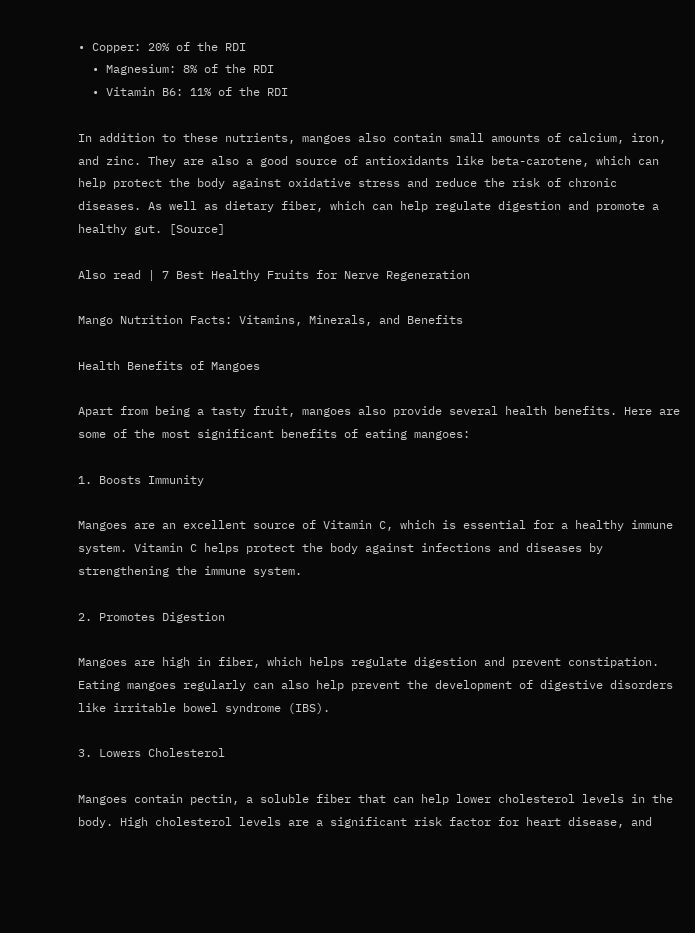• Copper: 20% of the RDI
  • Magnesium: 8% of the RDI
  • Vitamin B6: 11% of the RDI

In addition to these nutrients, mangoes also contain small amounts of calcium, iron, and zinc. They are also a good source of antioxidants like beta-carotene, which can help protect the body against oxidative stress and reduce the risk of chronic diseases. As well as dietary fiber, which can help regulate digestion and promote a healthy gut. [Source]

Also read | 7 Best Healthy Fruits for Nerve Regeneration

Mango Nutrition Facts: Vitamins, Minerals, and Benefits

Health Benefits of Mangoes

Apart from being a tasty fruit, mangoes also provide several health benefits. Here are some of the most significant benefits of eating mangoes:

1. Boosts Immunity

Mangoes are an excellent source of Vitamin C, which is essential for a healthy immune system. Vitamin C helps protect the body against infections and diseases by strengthening the immune system.

2. Promotes Digestion

Mangoes are high in fiber, which helps regulate digestion and prevent constipation. Eating mangoes regularly can also help prevent the development of digestive disorders like irritable bowel syndrome (IBS).

3. Lowers Cholesterol

Mangoes contain pectin, a soluble fiber that can help lower cholesterol levels in the body. High cholesterol levels are a significant risk factor for heart disease, and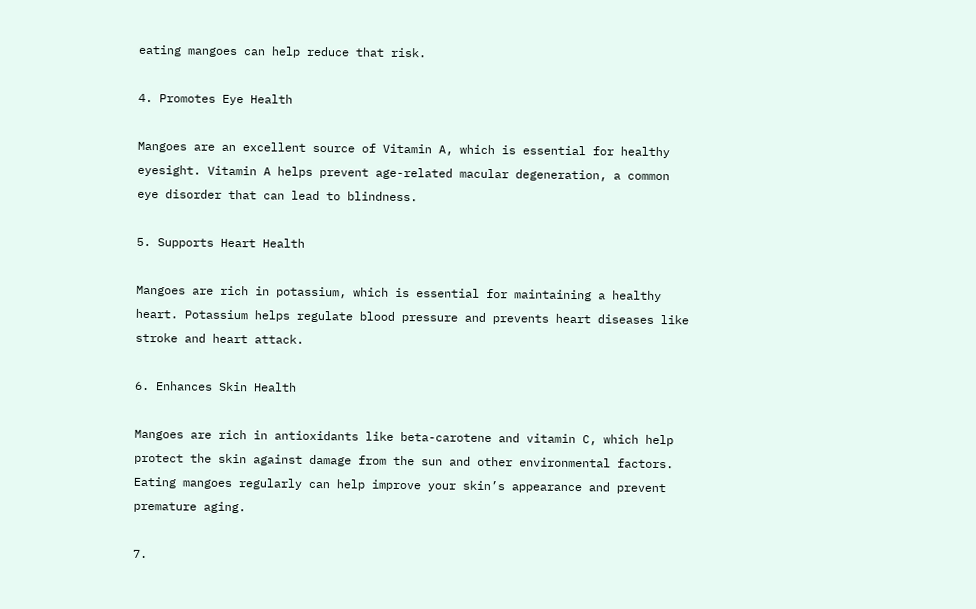eating mangoes can help reduce that risk.

4. Promotes Eye Health

Mangoes are an excellent source of Vitamin A, which is essential for healthy eyesight. Vitamin A helps prevent age-related macular degeneration, a common eye disorder that can lead to blindness.

5. Supports Heart Health

Mangoes are rich in potassium, which is essential for maintaining a healthy heart. Potassium helps regulate blood pressure and prevents heart diseases like stroke and heart attack.

6. Enhances Skin Health

Mangoes are rich in antioxidants like beta-carotene and vitamin C, which help protect the skin against damage from the sun and other environmental factors. Eating mangoes regularly can help improve your skin’s appearance and prevent premature aging.

7.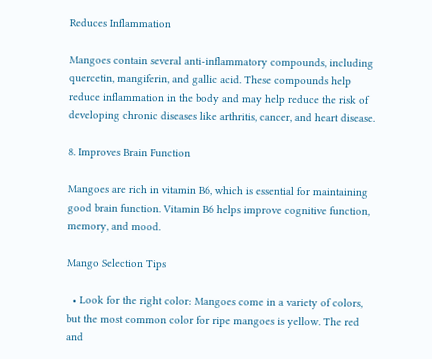Reduces Inflammation

Mangoes contain several anti-inflammatory compounds, including quercetin, mangiferin, and gallic acid. These compounds help reduce inflammation in the body and may help reduce the risk of developing chronic diseases like arthritis, cancer, and heart disease.

8. Improves Brain Function

Mangoes are rich in vitamin B6, which is essential for maintaining good brain function. Vitamin B6 helps improve cognitive function, memory, and mood.

Mango Selection Tips

  • Look for the right color: Mangoes come in a variety of colors, but the most common color for ripe mangoes is yellow. The red and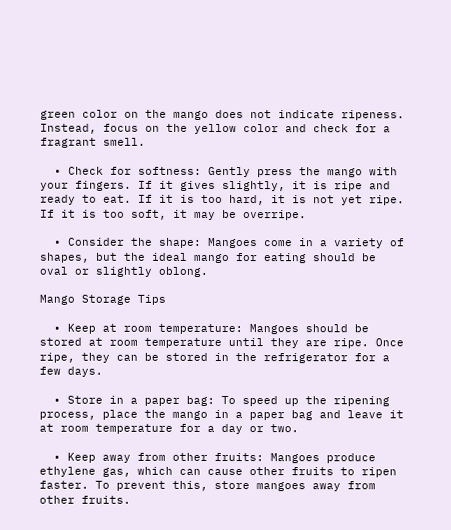green color on the mango does not indicate ripeness. Instead, focus on the yellow color and check for a fragrant smell.

  • Check for softness: Gently press the mango with your fingers. If it gives slightly, it is ripe and ready to eat. If it is too hard, it is not yet ripe. If it is too soft, it may be overripe.

  • Consider the shape: Mangoes come in a variety of shapes, but the ideal mango for eating should be oval or slightly oblong.

Mango Storage Tips

  • Keep at room temperature: Mangoes should be stored at room temperature until they are ripe. Once ripe, they can be stored in the refrigerator for a few days.

  • Store in a paper bag: To speed up the ripening process, place the mango in a paper bag and leave it at room temperature for a day or two.

  • Keep away from other fruits: Mangoes produce ethylene gas, which can cause other fruits to ripen faster. To prevent this, store mangoes away from other fruits.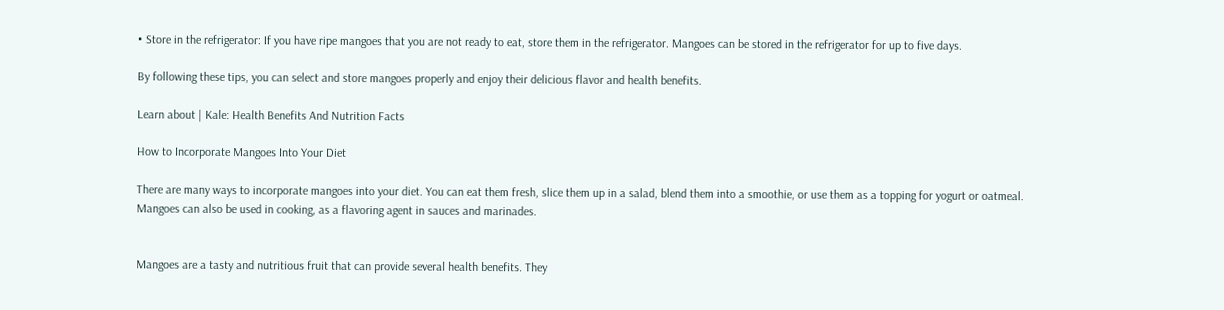• Store in the refrigerator: If you have ripe mangoes that you are not ready to eat, store them in the refrigerator. Mangoes can be stored in the refrigerator for up to five days.

By following these tips, you can select and store mangoes properly and enjoy their delicious flavor and health benefits.

Learn about | Kale: Health Benefits And Nutrition Facts

How to Incorporate Mangoes Into Your Diet

There are many ways to incorporate mangoes into your diet. You can eat them fresh, slice them up in a salad, blend them into a smoothie, or use them as a topping for yogurt or oatmeal. Mangoes can also be used in cooking, as a flavoring agent in sauces and marinades.


Mangoes are a tasty and nutritious fruit that can provide several health benefits. They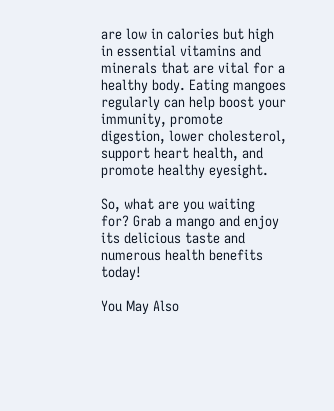are low in calories but high in essential vitamins and minerals that are vital for a healthy body. Eating mangoes regularly can help boost your immunity, promote digestion, lower cholesterol, support heart health, and promote healthy eyesight.

So, what are you waiting for? Grab a mango and enjoy its delicious taste and numerous health benefits today!

You May Also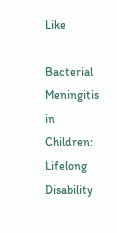Like

Bacterial Meningitis in Children: Lifelong Disability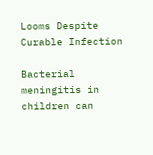Looms Despite Curable Infection

Bacterial meningitis in children can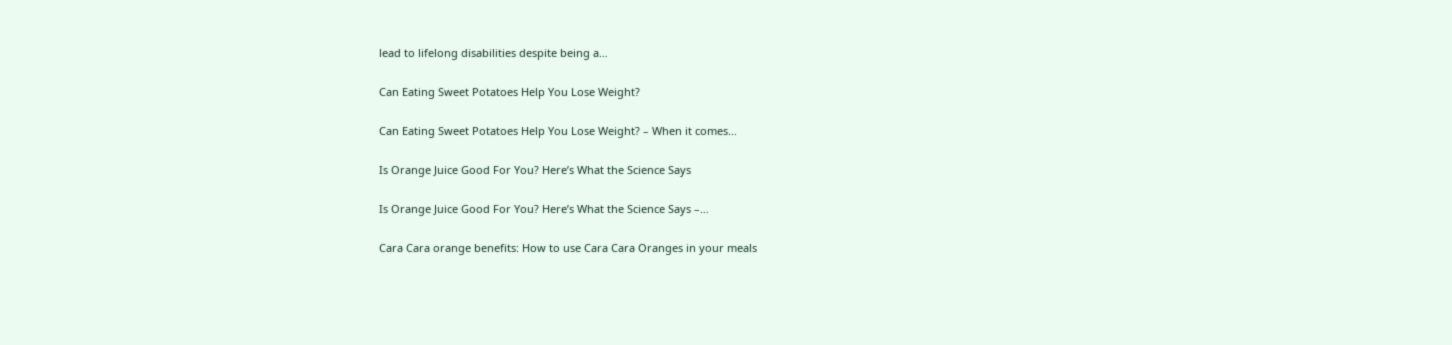lead to lifelong disabilities despite being a…

Can Eating Sweet Potatoes Help You Lose Weight?

Can Eating Sweet Potatoes Help You Lose Weight? – When it comes…

Is Orange Juice Good For You? Here’s What the Science Says

Is Orange Juice Good For You? Here’s What the Science Says –…

Cara Cara orange benefits: How to use Cara Cara Oranges in your meals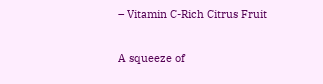– Vitamin C-Rich Citrus Fruit

A squeeze of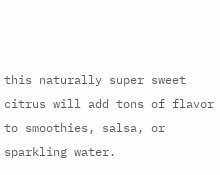this naturally super sweet citrus will add tons of flavor to smoothies, salsa, or sparkling water.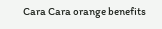Cara Cara orange benefits